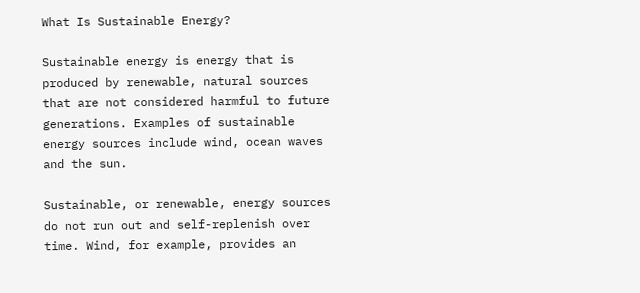What Is Sustainable Energy?

Sustainable energy is energy that is produced by renewable, natural sources that are not considered harmful to future generations. Examples of sustainable energy sources include wind, ocean waves and the sun.

Sustainable, or renewable, energy sources do not run out and self-replenish over time. Wind, for example, provides an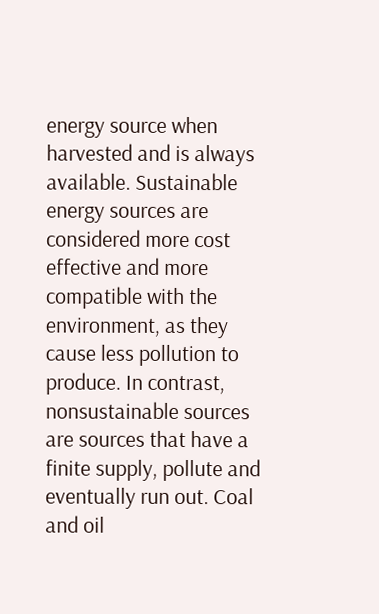energy source when harvested and is always available. Sustainable energy sources are considered more cost effective and more compatible with the environment, as they cause less pollution to produce. In contrast, nonsustainable sources are sources that have a finite supply, pollute and eventually run out. Coal and oil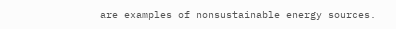are examples of nonsustainable energy sources.